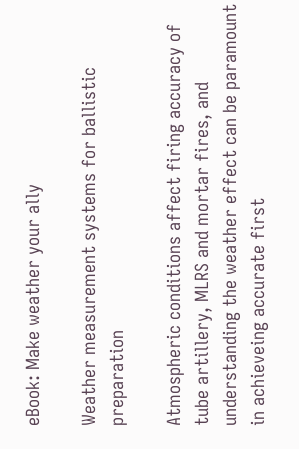eBook: Make weather your ally

Weather measurement systems for ballistic preparation

Atmospheric conditions affect firing accuracy of tube artillery, MLRS and mortar fires, and understanding the weather effect can be paramount in achieveing accurate first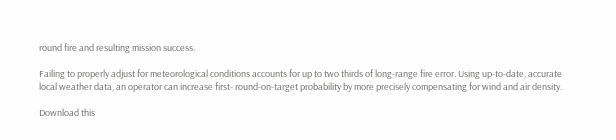round fire and resulting mission success.

Failing to properly adjust for meteorological conditions accounts for up to two thirds of long-range fire error. Using up-to-date, accurate local weather data, an operator can increase first- round-on-target probability by more precisely compensating for wind and air density.

Download this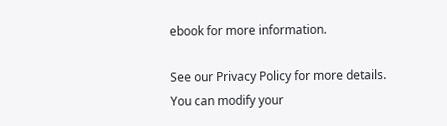ebook for more information.

See our Privacy Policy for more details.
You can modify your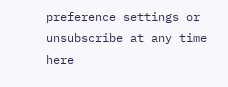preference settings or unsubscribe at any time here